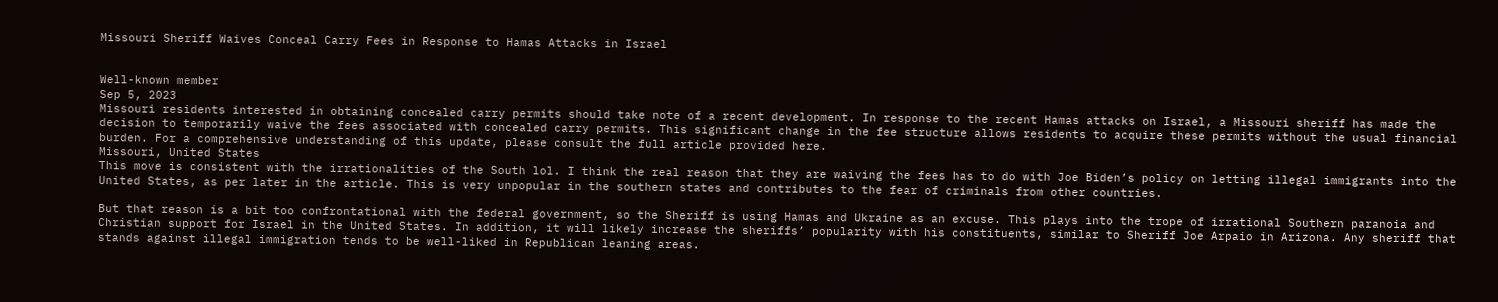Missouri Sheriff Waives Conceal Carry Fees in Response to Hamas Attacks in Israel


Well-known member
Sep 5, 2023
Missouri residents interested in obtaining concealed carry permits should take note of a recent development. In response to the recent Hamas attacks on Israel, a Missouri sheriff has made the decision to temporarily waive the fees associated with concealed carry permits. This significant change in the fee structure allows residents to acquire these permits without the usual financial burden. For a comprehensive understanding of this update, please consult the full article provided here.
Missouri, United States
This move is consistent with the irrationalities of the South lol. I think the real reason that they are waiving the fees has to do with Joe Biden’s policy on letting illegal immigrants into the United States, as per later in the article. This is very unpopular in the southern states and contributes to the fear of criminals from other countries.

But that reason is a bit too confrontational with the federal government, so the Sheriff is using Hamas and Ukraine as an excuse. This plays into the trope of irrational Southern paranoia and Christian support for Israel in the United States. In addition, it will likely increase the sheriffs’ popularity with his constituents, similar to Sheriff Joe Arpaio in Arizona. Any sheriff that stands against illegal immigration tends to be well-liked in Republican leaning areas.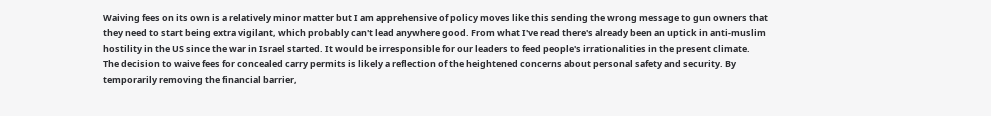Waiving fees on its own is a relatively minor matter but I am apprehensive of policy moves like this sending the wrong message to gun owners that they need to start being extra vigilant, which probably can't lead anywhere good. From what I've read there's already been an uptick in anti-muslim hostility in the US since the war in Israel started. It would be irresponsible for our leaders to feed people's irrationalities in the present climate.
The decision to waive fees for concealed carry permits is likely a reflection of the heightened concerns about personal safety and security. By temporarily removing the financial barrier,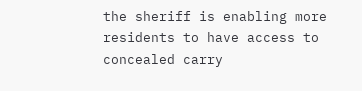the sheriff is enabling more residents to have access to concealed carry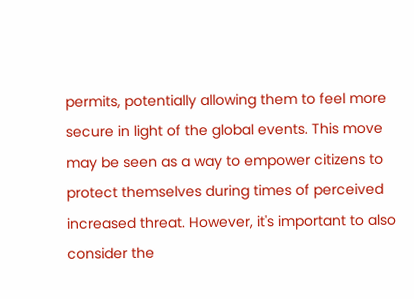permits, potentially allowing them to feel more secure in light of the global events. This move may be seen as a way to empower citizens to protect themselves during times of perceived increased threat. However, it's important to also consider the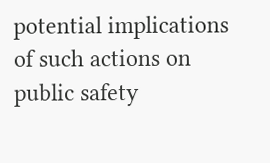potential implications of such actions on public safety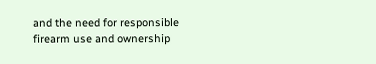and the need for responsible firearm use and ownership